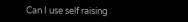Can I use self raising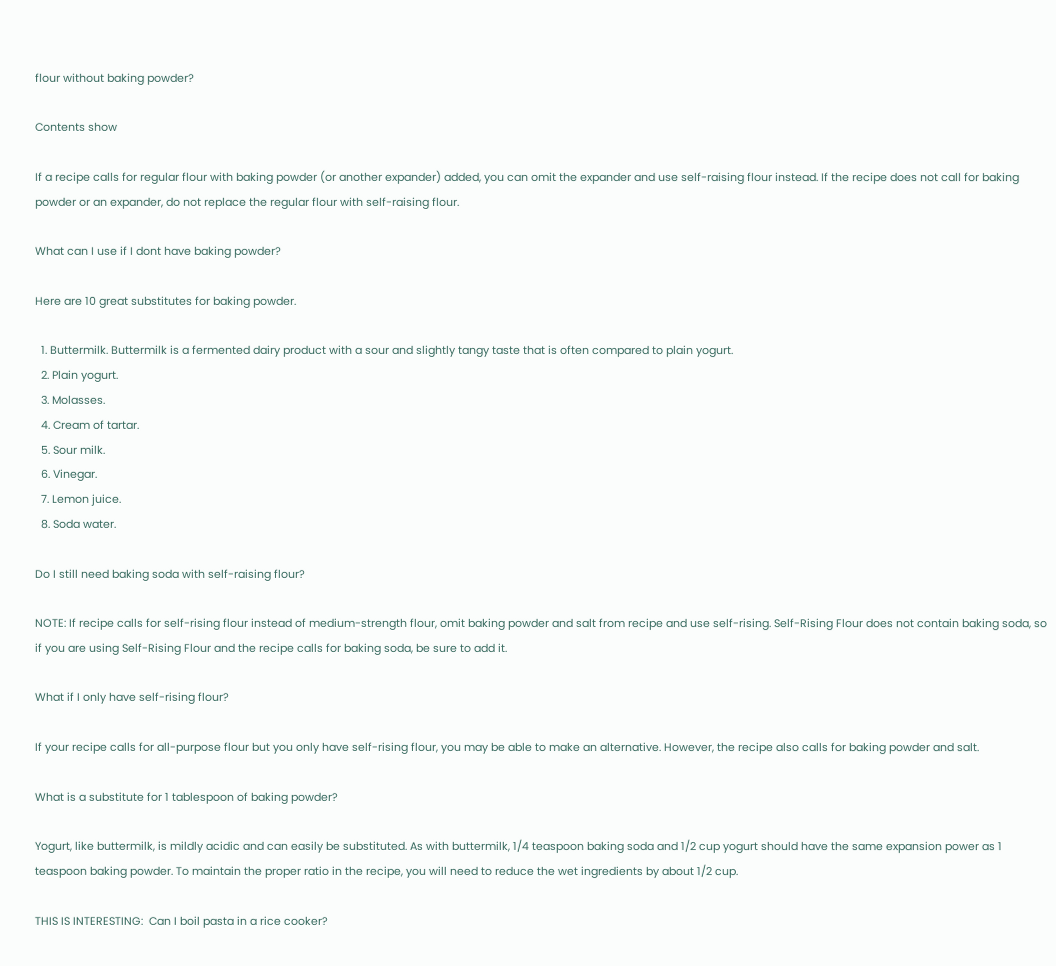flour without baking powder?

Contents show

If a recipe calls for regular flour with baking powder (or another expander) added, you can omit the expander and use self-raising flour instead. If the recipe does not call for baking powder or an expander, do not replace the regular flour with self-raising flour.

What can I use if I dont have baking powder?

Here are 10 great substitutes for baking powder.

  1. Buttermilk. Buttermilk is a fermented dairy product with a sour and slightly tangy taste that is often compared to plain yogurt.
  2. Plain yogurt.
  3. Molasses.
  4. Cream of tartar.
  5. Sour milk.
  6. Vinegar.
  7. Lemon juice.
  8. Soda water.

Do I still need baking soda with self-raising flour?

NOTE: If recipe calls for self-rising flour instead of medium-strength flour, omit baking powder and salt from recipe and use self-rising. Self-Rising Flour does not contain baking soda, so if you are using Self-Rising Flour and the recipe calls for baking soda, be sure to add it.

What if I only have self-rising flour?

If your recipe calls for all-purpose flour but you only have self-rising flour, you may be able to make an alternative. However, the recipe also calls for baking powder and salt.

What is a substitute for 1 tablespoon of baking powder?

Yogurt, like buttermilk, is mildly acidic and can easily be substituted. As with buttermilk, 1/4 teaspoon baking soda and 1/2 cup yogurt should have the same expansion power as 1 teaspoon baking powder. To maintain the proper ratio in the recipe, you will need to reduce the wet ingredients by about 1/2 cup.

THIS IS INTERESTING:  Can I boil pasta in a rice cooker?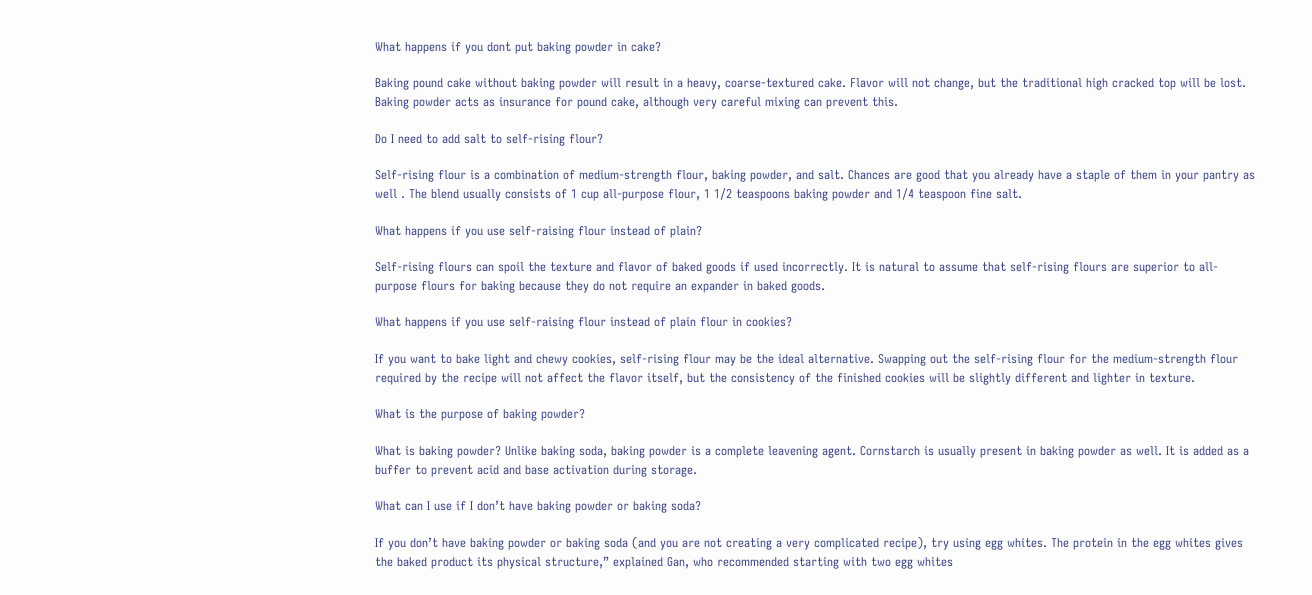What happens if you dont put baking powder in cake?

Baking pound cake without baking powder will result in a heavy, coarse-textured cake. Flavor will not change, but the traditional high cracked top will be lost. Baking powder acts as insurance for pound cake, although very careful mixing can prevent this.

Do I need to add salt to self-rising flour?

Self-rising flour is a combination of medium-strength flour, baking powder, and salt. Chances are good that you already have a staple of them in your pantry as well . The blend usually consists of 1 cup all-purpose flour, 1 1/2 teaspoons baking powder and 1/4 teaspoon fine salt.

What happens if you use self-raising flour instead of plain?

Self-rising flours can spoil the texture and flavor of baked goods if used incorrectly. It is natural to assume that self-rising flours are superior to all-purpose flours for baking because they do not require an expander in baked goods.

What happens if you use self-raising flour instead of plain flour in cookies?

If you want to bake light and chewy cookies, self-rising flour may be the ideal alternative. Swapping out the self-rising flour for the medium-strength flour required by the recipe will not affect the flavor itself, but the consistency of the finished cookies will be slightly different and lighter in texture.

What is the purpose of baking powder?

What is baking powder? Unlike baking soda, baking powder is a complete leavening agent. Cornstarch is usually present in baking powder as well. It is added as a buffer to prevent acid and base activation during storage.

What can I use if I don’t have baking powder or baking soda?

If you don’t have baking powder or baking soda (and you are not creating a very complicated recipe), try using egg whites. The protein in the egg whites gives the baked product its physical structure,” explained Gan, who recommended starting with two egg whites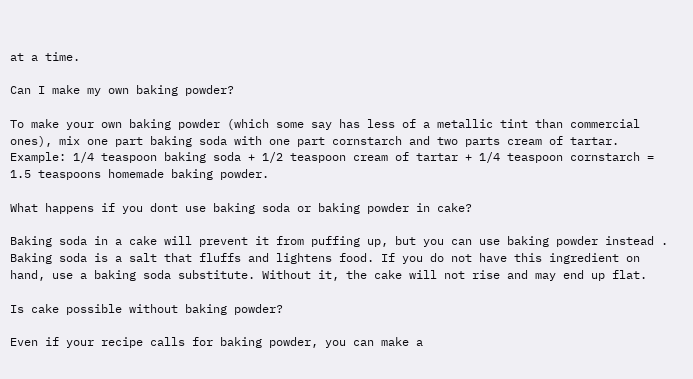at a time.

Can I make my own baking powder?

To make your own baking powder (which some say has less of a metallic tint than commercial ones), mix one part baking soda with one part cornstarch and two parts cream of tartar. Example: 1/4 teaspoon baking soda + 1/2 teaspoon cream of tartar + 1/4 teaspoon cornstarch = 1.5 teaspoons homemade baking powder.

What happens if you dont use baking soda or baking powder in cake?

Baking soda in a cake will prevent it from puffing up, but you can use baking powder instead . Baking soda is a salt that fluffs and lightens food. If you do not have this ingredient on hand, use a baking soda substitute. Without it, the cake will not rise and may end up flat.

Is cake possible without baking powder?

Even if your recipe calls for baking powder, you can make a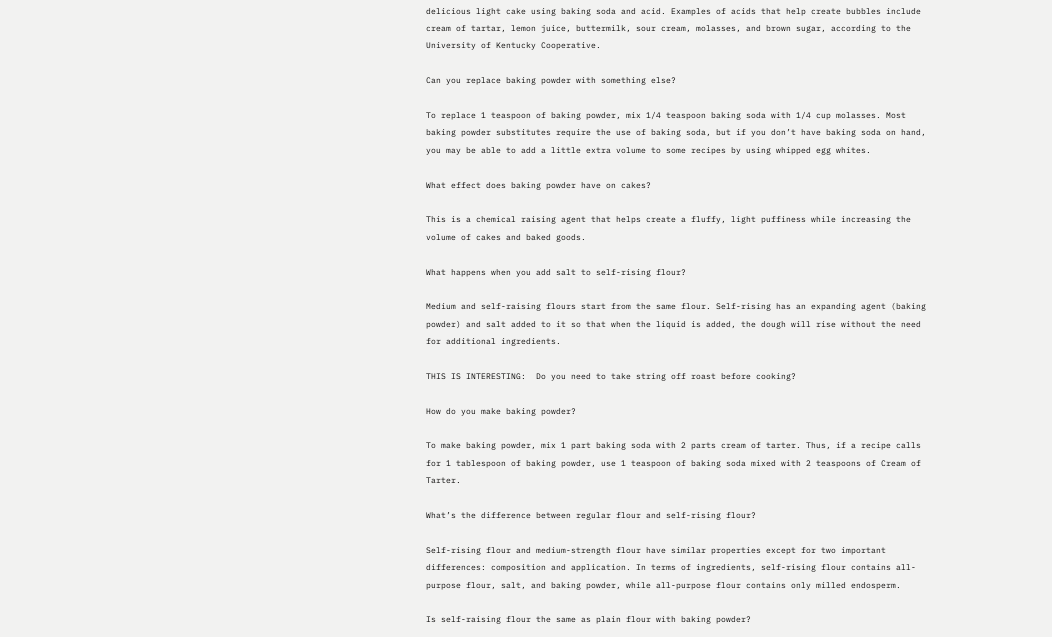delicious light cake using baking soda and acid. Examples of acids that help create bubbles include cream of tartar, lemon juice, buttermilk, sour cream, molasses, and brown sugar, according to the University of Kentucky Cooperative.

Can you replace baking powder with something else?

To replace 1 teaspoon of baking powder, mix 1/4 teaspoon baking soda with 1/4 cup molasses. Most baking powder substitutes require the use of baking soda, but if you don’t have baking soda on hand, you may be able to add a little extra volume to some recipes by using whipped egg whites.

What effect does baking powder have on cakes?

This is a chemical raising agent that helps create a fluffy, light puffiness while increasing the volume of cakes and baked goods.

What happens when you add salt to self-rising flour?

Medium and self-raising flours start from the same flour. Self-rising has an expanding agent (baking powder) and salt added to it so that when the liquid is added, the dough will rise without the need for additional ingredients.

THIS IS INTERESTING:  Do you need to take string off roast before cooking?

How do you make baking powder?

To make baking powder, mix 1 part baking soda with 2 parts cream of tarter. Thus, if a recipe calls for 1 tablespoon of baking powder, use 1 teaspoon of baking soda mixed with 2 teaspoons of Cream of Tarter.

What’s the difference between regular flour and self-rising flour?

Self-rising flour and medium-strength flour have similar properties except for two important differences: composition and application. In terms of ingredients, self-rising flour contains all-purpose flour, salt, and baking powder, while all-purpose flour contains only milled endosperm.

Is self-raising flour the same as plain flour with baking powder?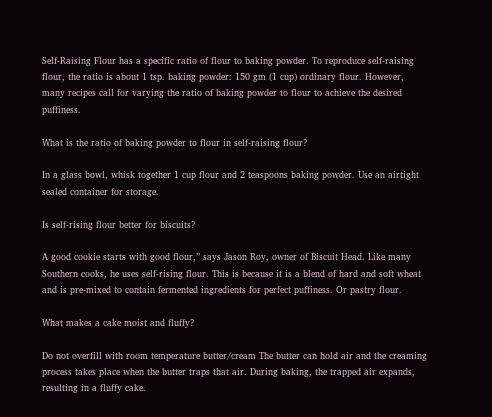Self-Raising Flour has a specific ratio of flour to baking powder. To reproduce self-raising flour, the ratio is about 1 tsp. baking powder: 150 gm (1 cup) ordinary flour. However, many recipes call for varying the ratio of baking powder to flour to achieve the desired puffiness.

What is the ratio of baking powder to flour in self-raising flour?

In a glass bowl, whisk together 1 cup flour and 2 teaspoons baking powder. Use an airtight sealed container for storage.

Is self-rising flour better for biscuits?

A good cookie starts with good flour,” says Jason Roy, owner of Biscuit Head. Like many Southern cooks, he uses self-rising flour. This is because it is a blend of hard and soft wheat and is pre-mixed to contain fermented ingredients for perfect puffiness. Or pastry flour.

What makes a cake moist and fluffy?

Do not overfill with room temperature butter/cream The butter can hold air and the creaming process takes place when the butter traps that air. During baking, the trapped air expands, resulting in a fluffy cake.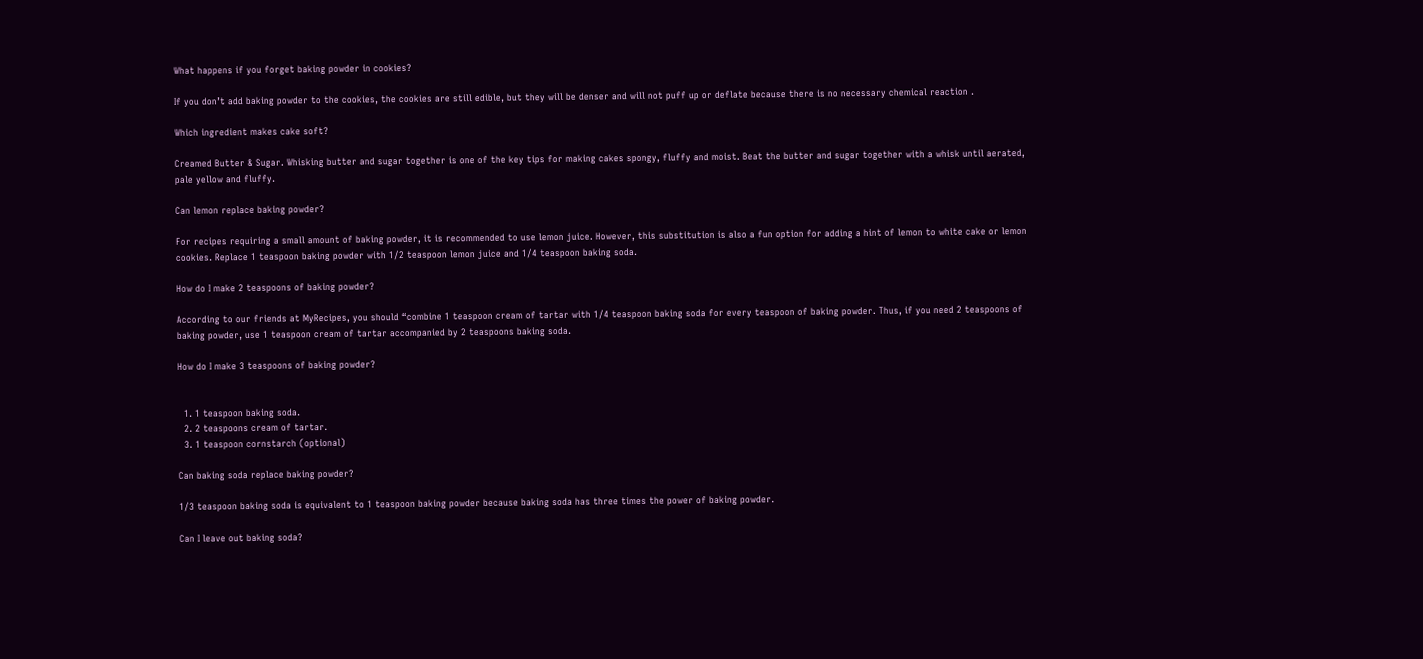What happens if you forget baking powder in cookies?

If you don’t add baking powder to the cookies, the cookies are still edible, but they will be denser and will not puff up or deflate because there is no necessary chemical reaction .

Which ingredient makes cake soft?

Creamed Butter & Sugar. Whisking butter and sugar together is one of the key tips for making cakes spongy, fluffy and moist. Beat the butter and sugar together with a whisk until aerated, pale yellow and fluffy.

Can lemon replace baking powder?

For recipes requiring a small amount of baking powder, it is recommended to use lemon juice. However, this substitution is also a fun option for adding a hint of lemon to white cake or lemon cookies. Replace 1 teaspoon baking powder with 1/2 teaspoon lemon juice and 1/4 teaspoon baking soda.

How do I make 2 teaspoons of baking powder?

According to our friends at MyRecipes, you should “combine 1 teaspoon cream of tartar with 1/4 teaspoon baking soda for every teaspoon of baking powder. Thus, if you need 2 teaspoons of baking powder, use 1 teaspoon cream of tartar accompanied by 2 teaspoons baking soda.

How do I make 3 teaspoons of baking powder?


  1. 1 teaspoon baking soda.
  2. 2 teaspoons cream of tartar.
  3. 1 teaspoon cornstarch (optional)

Can baking soda replace baking powder?

1/3 teaspoon baking soda is equivalent to 1 teaspoon baking powder because baking soda has three times the power of baking powder.

Can I leave out baking soda?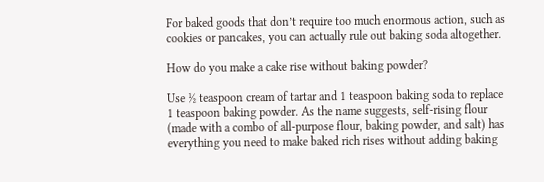For baked goods that don’t require too much enormous action, such as cookies or pancakes, you can actually rule out baking soda altogether.

How do you make a cake rise without baking powder?

Use ½ teaspoon cream of tartar and 1 teaspoon baking soda to replace 1 teaspoon baking powder. As the name suggests, self-rising flour (made with a combo of all-purpose flour, baking powder, and salt) has everything you need to make baked rich rises without adding baking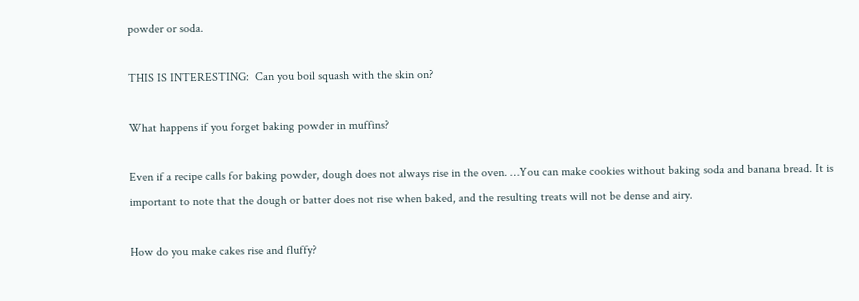powder or soda.

THIS IS INTERESTING:  Can you boil squash with the skin on?

What happens if you forget baking powder in muffins?

Even if a recipe calls for baking powder, dough does not always rise in the oven. …You can make cookies without baking soda and banana bread. It is important to note that the dough or batter does not rise when baked, and the resulting treats will not be dense and airy.

How do you make cakes rise and fluffy?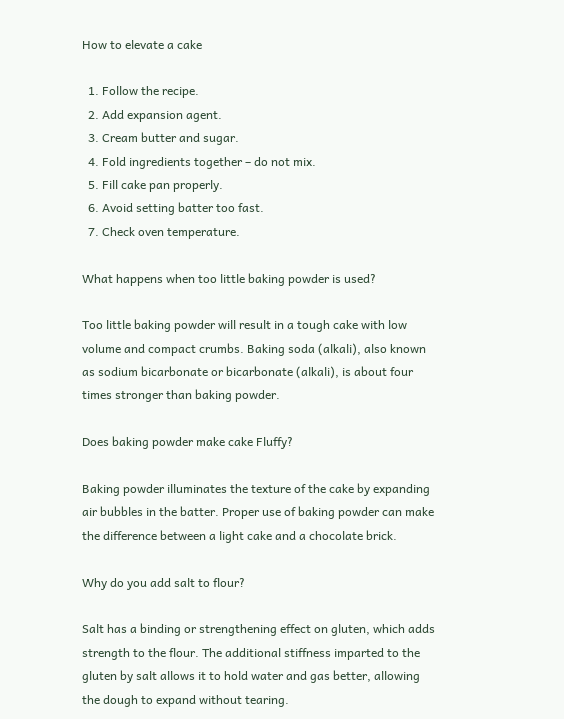How to elevate a cake

  1. Follow the recipe.
  2. Add expansion agent.
  3. Cream butter and sugar.
  4. Fold ingredients together – do not mix.
  5. Fill cake pan properly.
  6. Avoid setting batter too fast.
  7. Check oven temperature.

What happens when too little baking powder is used?

Too little baking powder will result in a tough cake with low volume and compact crumbs. Baking soda (alkali), also known as sodium bicarbonate or bicarbonate (alkali), is about four times stronger than baking powder.

Does baking powder make cake Fluffy?

Baking powder illuminates the texture of the cake by expanding air bubbles in the batter. Proper use of baking powder can make the difference between a light cake and a chocolate brick.

Why do you add salt to flour?

Salt has a binding or strengthening effect on gluten, which adds strength to the flour. The additional stiffness imparted to the gluten by salt allows it to hold water and gas better, allowing the dough to expand without tearing.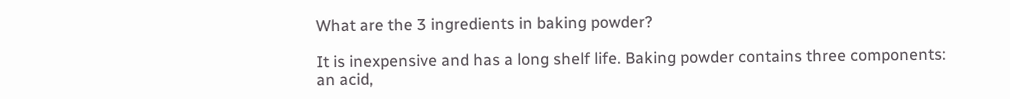What are the 3 ingredients in baking powder?

It is inexpensive and has a long shelf life. Baking powder contains three components: an acid,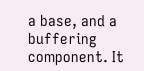a base, and a buffering component. It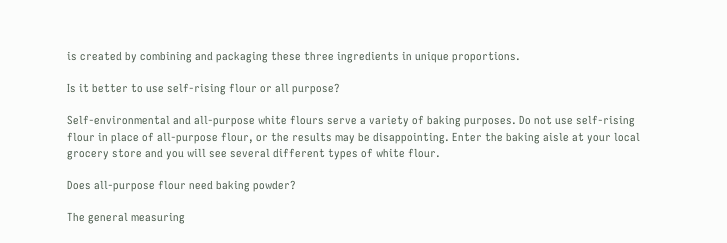is created by combining and packaging these three ingredients in unique proportions.

Is it better to use self-rising flour or all purpose?

Self-environmental and all-purpose white flours serve a variety of baking purposes. Do not use self-rising flour in place of all-purpose flour, or the results may be disappointing. Enter the baking aisle at your local grocery store and you will see several different types of white flour.

Does all-purpose flour need baking powder?

The general measuring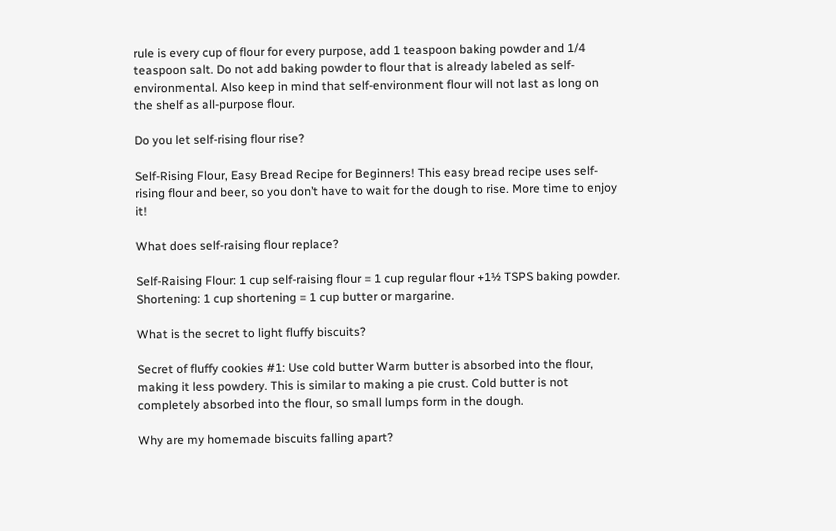rule is every cup of flour for every purpose, add 1 teaspoon baking powder and 1/4 teaspoon salt. Do not add baking powder to flour that is already labeled as self-environmental. Also keep in mind that self-environment flour will not last as long on the shelf as all-purpose flour.

Do you let self-rising flour rise?

Self-Rising Flour, Easy Bread Recipe for Beginners! This easy bread recipe uses self-rising flour and beer, so you don’t have to wait for the dough to rise. More time to enjoy it!

What does self-raising flour replace?

Self-Raising Flour: 1 cup self-raising flour = 1 cup regular flour +1½ TSPS baking powder. Shortening: 1 cup shortening = 1 cup butter or margarine.

What is the secret to light fluffy biscuits?

Secret of fluffy cookies #1: Use cold butter Warm butter is absorbed into the flour, making it less powdery. This is similar to making a pie crust. Cold butter is not completely absorbed into the flour, so small lumps form in the dough.

Why are my homemade biscuits falling apart?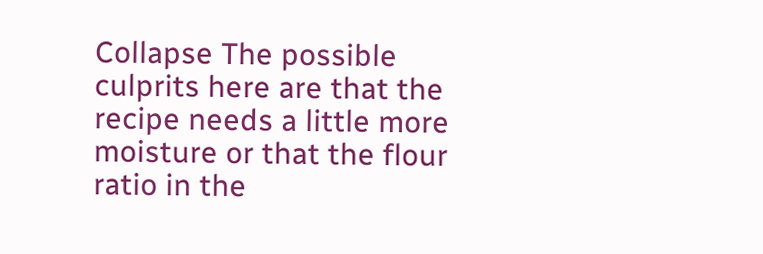Collapse The possible culprits here are that the recipe needs a little more moisture or that the flour ratio in the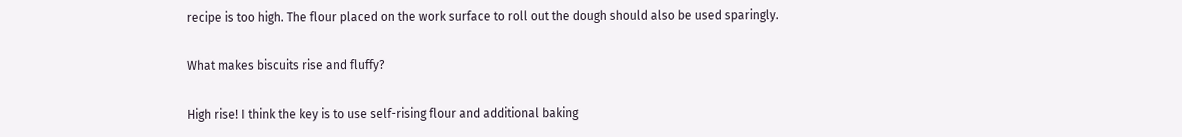recipe is too high. The flour placed on the work surface to roll out the dough should also be used sparingly.

What makes biscuits rise and fluffy?

High rise! I think the key is to use self-rising flour and additional baking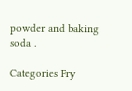powder and baking soda .

Categories Fry